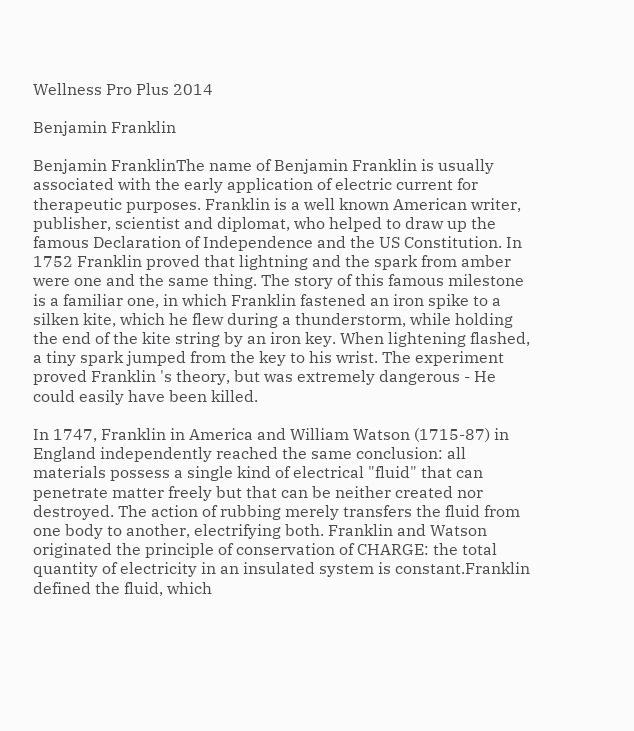Wellness Pro Plus 2014

Benjamin Franklin

Benjamin FranklinThe name of Benjamin Franklin is usually associated with the early application of electric current for therapeutic purposes. Franklin is a well known American writer, publisher, scientist and diplomat, who helped to draw up the famous Declaration of Independence and the US Constitution. In 1752 Franklin proved that lightning and the spark from amber were one and the same thing. The story of this famous milestone is a familiar one, in which Franklin fastened an iron spike to a silken kite, which he flew during a thunderstorm, while holding the end of the kite string by an iron key. When lightening flashed, a tiny spark jumped from the key to his wrist. The experiment proved Franklin 's theory, but was extremely dangerous - He could easily have been killed.

In 1747, Franklin in America and William Watson (1715-87) in England independently reached the same conclusion: all materials possess a single kind of electrical "fluid" that can penetrate matter freely but that can be neither created nor destroyed. The action of rubbing merely transfers the fluid from one body to another, electrifying both. Franklin and Watson originated the principle of conservation of CHARGE: the total quantity of electricity in an insulated system is constant.Franklin defined the fluid, which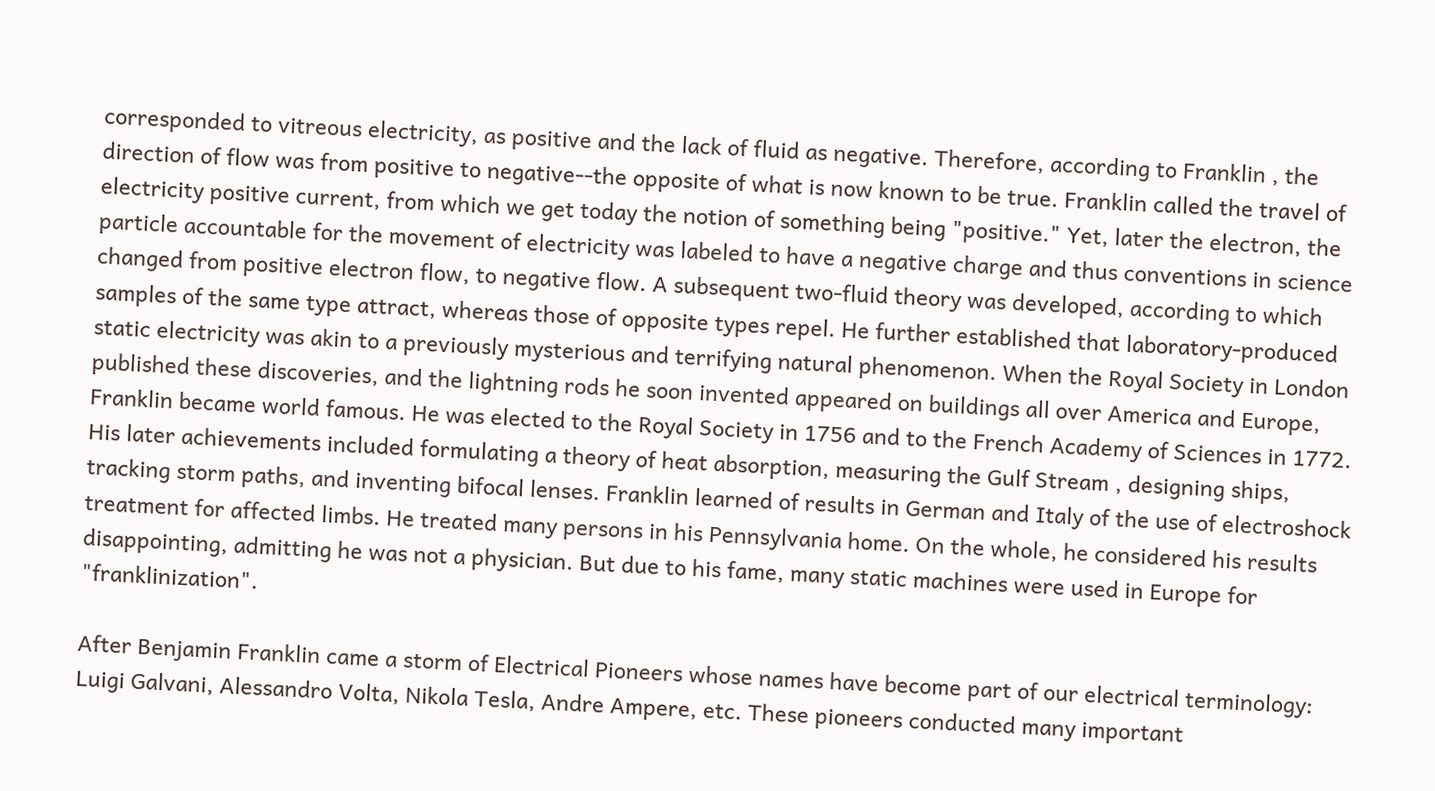corresponded to vitreous electricity, as positive and the lack of fluid as negative. Therefore, according to Franklin , the direction of flow was from positive to negative--the opposite of what is now known to be true. Franklin called the travel of electricity positive current, from which we get today the notion of something being "positive." Yet, later the electron, the particle accountable for the movement of electricity was labeled to have a negative charge and thus conventions in science changed from positive electron flow, to negative flow. A subsequent two-fluid theory was developed, according to which samples of the same type attract, whereas those of opposite types repel. He further established that laboratory-produced static electricity was akin to a previously mysterious and terrifying natural phenomenon. When the Royal Society in London published these discoveries, and the lightning rods he soon invented appeared on buildings all over America and Europe, Franklin became world famous. He was elected to the Royal Society in 1756 and to the French Academy of Sciences in 1772. His later achievements included formulating a theory of heat absorption, measuring the Gulf Stream , designing ships, tracking storm paths, and inventing bifocal lenses. Franklin learned of results in German and Italy of the use of electroshock treatment for affected limbs. He treated many persons in his Pennsylvania home. On the whole, he considered his results disappointing, admitting he was not a physician. But due to his fame, many static machines were used in Europe for "franklinization".

After Benjamin Franklin came a storm of Electrical Pioneers whose names have become part of our electrical terminology: Luigi Galvani, Alessandro Volta, Nikola Tesla, Andre Ampere, etc. These pioneers conducted many important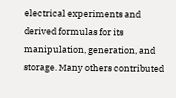electrical experiments and derived formulas for its manipulation, generation, and storage. Many others contributed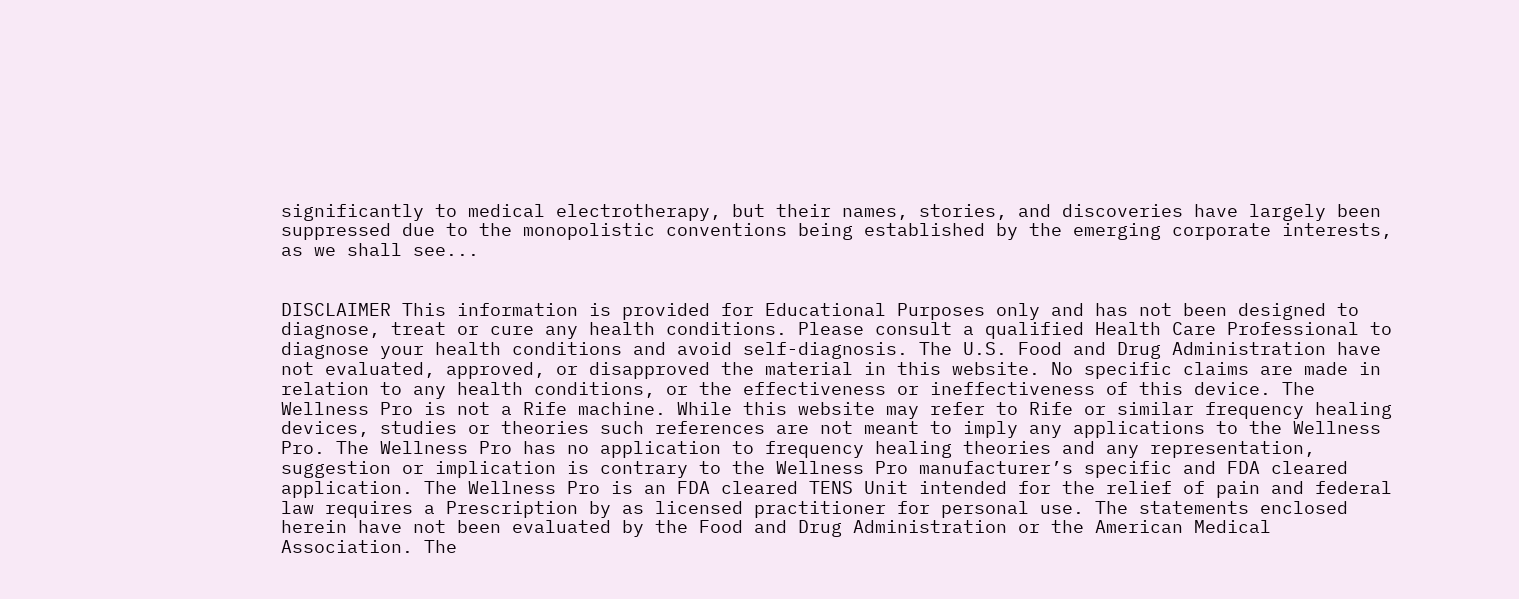significantly to medical electrotherapy, but their names, stories, and discoveries have largely been suppressed due to the monopolistic conventions being established by the emerging corporate interests, as we shall see...


DISCLAIMER This information is provided for Educational Purposes only and has not been designed to diagnose, treat or cure any health conditions. Please consult a qualified Health Care Professional to diagnose your health conditions and avoid self-diagnosis. The U.S. Food and Drug Administration have not evaluated, approved, or disapproved the material in this website. No specific claims are made in relation to any health conditions, or the effectiveness or ineffectiveness of this device. The Wellness Pro is not a Rife machine. While this website may refer to Rife or similar frequency healing devices, studies or theories such references are not meant to imply any applications to the Wellness Pro. The Wellness Pro has no application to frequency healing theories and any representation, suggestion or implication is contrary to the Wellness Pro manufacturer’s specific and FDA cleared application. The Wellness Pro is an FDA cleared TENS Unit intended for the relief of pain and federal law requires a Prescription by as licensed practitioner for personal use. The statements enclosed herein have not been evaluated by the Food and Drug Administration or the American Medical Association. The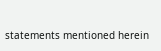statements mentioned herein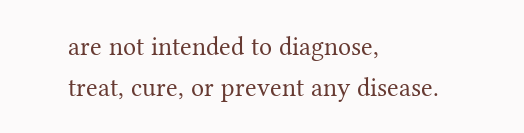are not intended to diagnose, treat, cure, or prevent any disease.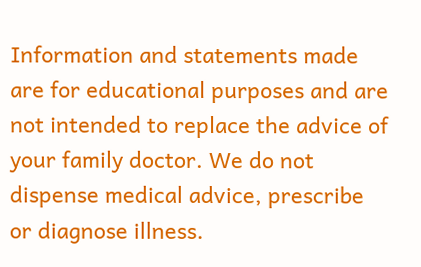Information and statements made are for educational purposes and are not intended to replace the advice of your family doctor. We do not dispense medical advice, prescribe or diagnose illness.